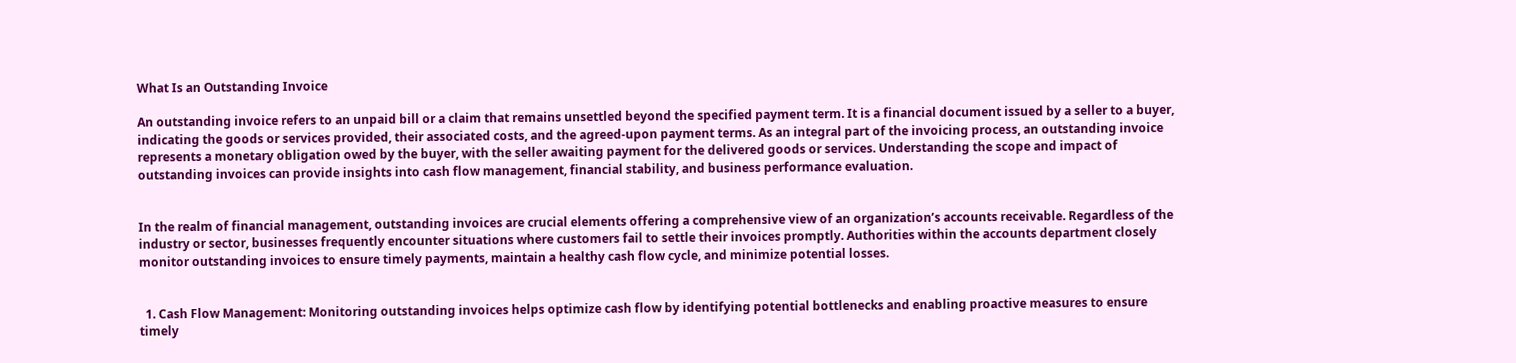What Is an Outstanding Invoice

An outstanding invoice refers to an unpaid bill or a claim that remains unsettled beyond the specified payment term. It is a financial document issued by a seller to a buyer, indicating the goods or services provided, their associated costs, and the agreed-upon payment terms. As an integral part of the invoicing process, an outstanding invoice represents a monetary obligation owed by the buyer, with the seller awaiting payment for the delivered goods or services. Understanding the scope and impact of outstanding invoices can provide insights into cash flow management, financial stability, and business performance evaluation.


In the realm of financial management, outstanding invoices are crucial elements offering a comprehensive view of an organization’s accounts receivable. Regardless of the industry or sector, businesses frequently encounter situations where customers fail to settle their invoices promptly. Authorities within the accounts department closely monitor outstanding invoices to ensure timely payments, maintain a healthy cash flow cycle, and minimize potential losses.


  1. Cash Flow Management: Monitoring outstanding invoices helps optimize cash flow by identifying potential bottlenecks and enabling proactive measures to ensure timely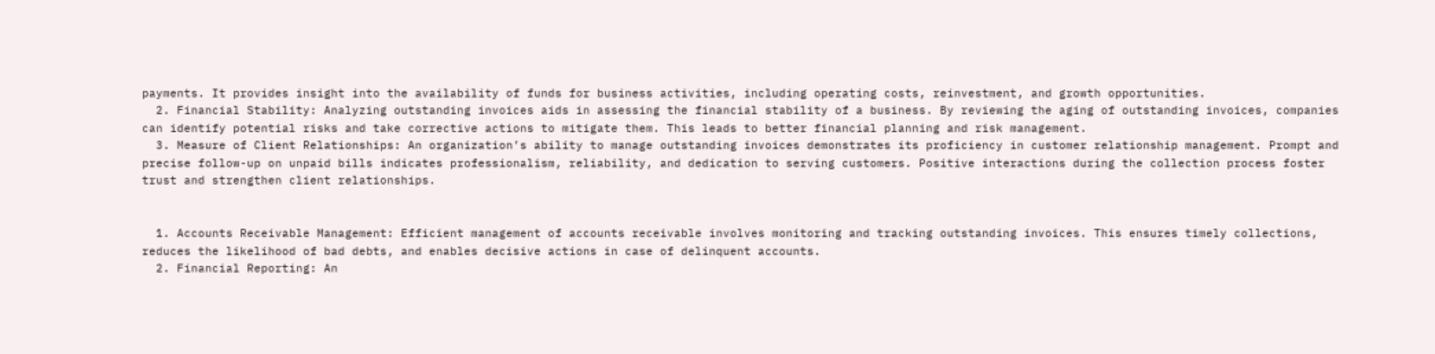payments. It provides insight into the availability of funds for business activities, including operating costs, reinvestment, and growth opportunities.
  2. Financial Stability: Analyzing outstanding invoices aids in assessing the financial stability of a business. By reviewing the aging of outstanding invoices, companies can identify potential risks and take corrective actions to mitigate them. This leads to better financial planning and risk management.
  3. Measure of Client Relationships: An organization’s ability to manage outstanding invoices demonstrates its proficiency in customer relationship management. Prompt and precise follow-up on unpaid bills indicates professionalism, reliability, and dedication to serving customers. Positive interactions during the collection process foster trust and strengthen client relationships.


  1. Accounts Receivable Management: Efficient management of accounts receivable involves monitoring and tracking outstanding invoices. This ensures timely collections, reduces the likelihood of bad debts, and enables decisive actions in case of delinquent accounts.
  2. Financial Reporting: An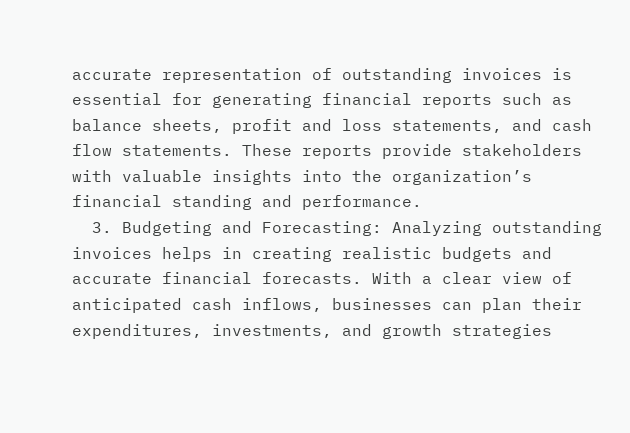accurate representation of outstanding invoices is essential for generating financial reports such as balance sheets, profit and loss statements, and cash flow statements. These reports provide stakeholders with valuable insights into the organization’s financial standing and performance.
  3. Budgeting and Forecasting: Analyzing outstanding invoices helps in creating realistic budgets and accurate financial forecasts. With a clear view of anticipated cash inflows, businesses can plan their expenditures, investments, and growth strategies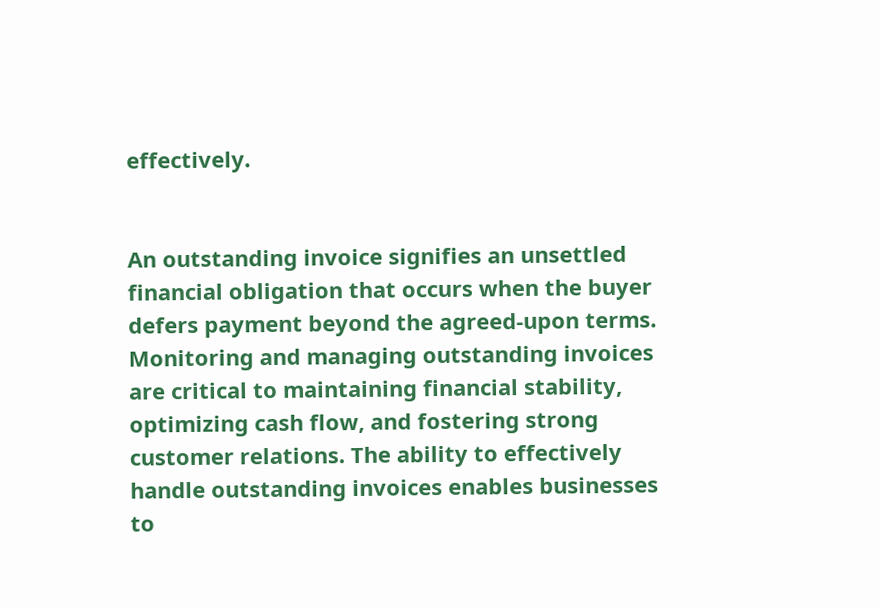effectively.


An outstanding invoice signifies an unsettled financial obligation that occurs when the buyer defers payment beyond the agreed-upon terms. Monitoring and managing outstanding invoices are critical to maintaining financial stability, optimizing cash flow, and fostering strong customer relations. The ability to effectively handle outstanding invoices enables businesses to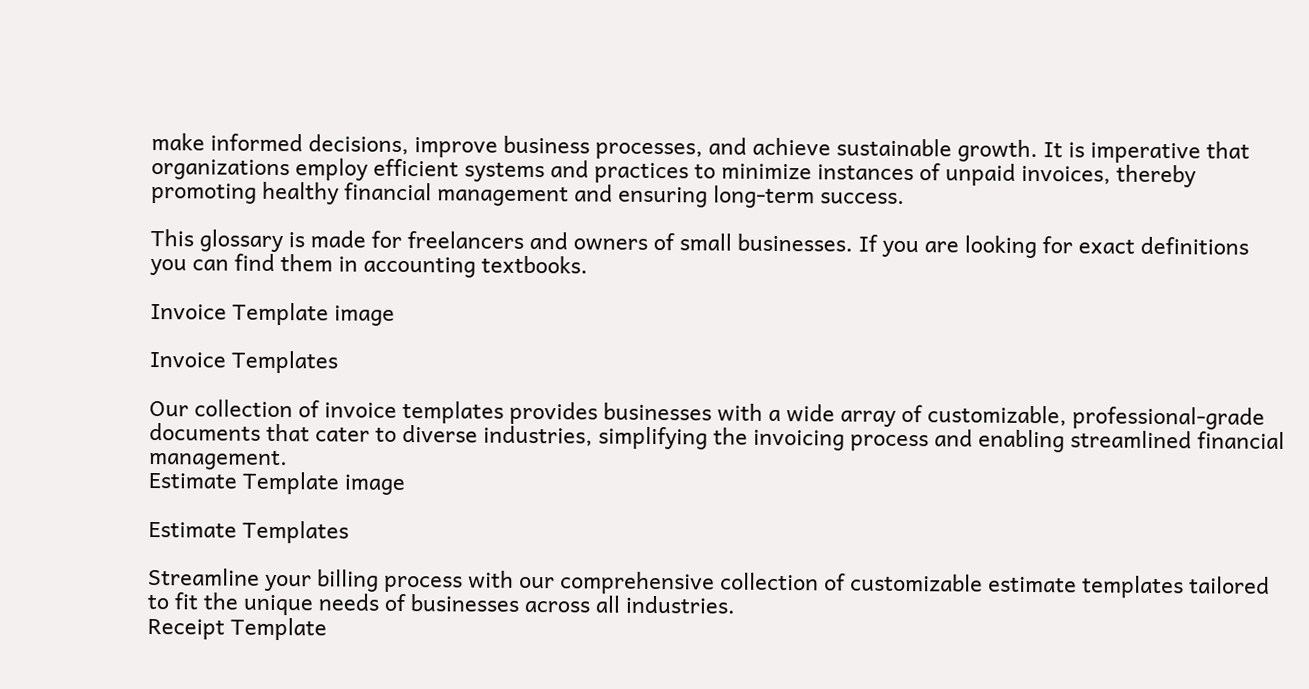make informed decisions, improve business processes, and achieve sustainable growth. It is imperative that organizations employ efficient systems and practices to minimize instances of unpaid invoices, thereby promoting healthy financial management and ensuring long-term success.

This glossary is made for freelancers and owners of small businesses. If you are looking for exact definitions you can find them in accounting textbooks.

Invoice Template image

Invoice Templates

Our collection of invoice templates provides businesses with a wide array of customizable, professional-grade documents that cater to diverse industries, simplifying the invoicing process and enabling streamlined financial management.
Estimate Template image

Estimate Templates

Streamline your billing process with our comprehensive collection of customizable estimate templates tailored to fit the unique needs of businesses across all industries.
Receipt Template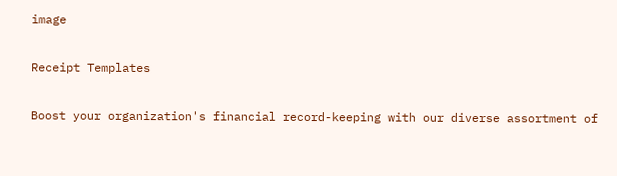image

Receipt Templates

Boost your organization's financial record-keeping with our diverse assortment of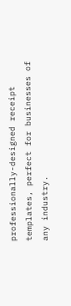professionally-designed receipt templates, perfect for businesses of any industry.